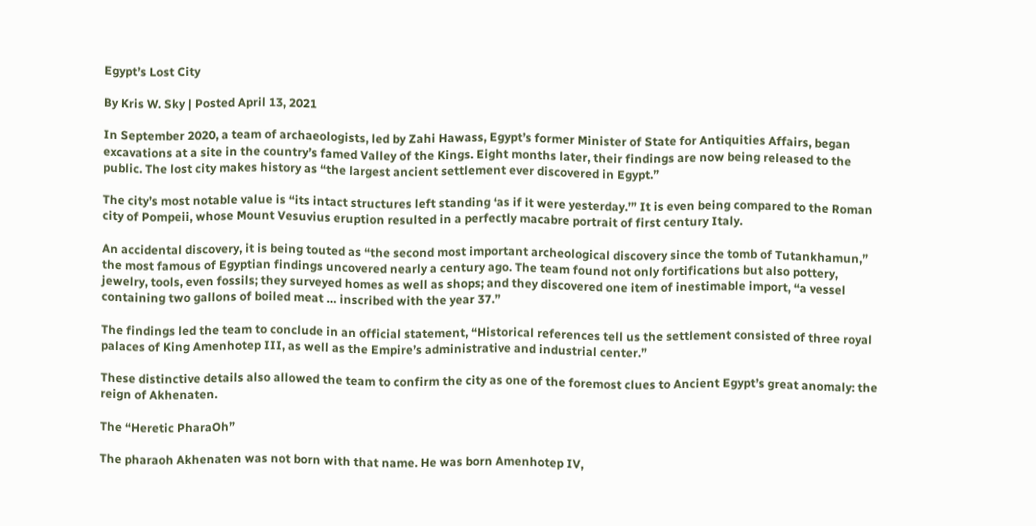Egypt’s Lost City

By Kris W. Sky | Posted April 13, 2021

In September 2020, a team of archaeologists, led by Zahi Hawass, Egypt’s former Minister of State for Antiquities Affairs, began excavations at a site in the country’s famed Valley of the Kings. Eight months later, their findings are now being released to the public. The lost city makes history as “the largest ancient settlement ever discovered in Egypt.”

The city’s most notable value is “its intact structures left standing ‘as if it were yesterday.’” It is even being compared to the Roman city of Pompeii, whose Mount Vesuvius eruption resulted in a perfectly macabre portrait of first century Italy.

An accidental discovery, it is being touted as “the second most important archeological discovery since the tomb of Tutankhamun,” the most famous of Egyptian findings uncovered nearly a century ago. The team found not only fortifications but also pottery, jewelry, tools, even fossils; they surveyed homes as well as shops; and they discovered one item of inestimable import, “a vessel containing two gallons of boiled meat … inscribed with the year 37.”

The findings led the team to conclude in an official statement, “Historical references tell us the settlement consisted of three royal palaces of King Amenhotep III, as well as the Empire’s administrative and industrial center.”

These distinctive details also allowed the team to confirm the city as one of the foremost clues to Ancient Egypt’s great anomaly: the reign of Akhenaten.

The “Heretic PharaOh”

The pharaoh Akhenaten was not born with that name. He was born Amenhotep IV,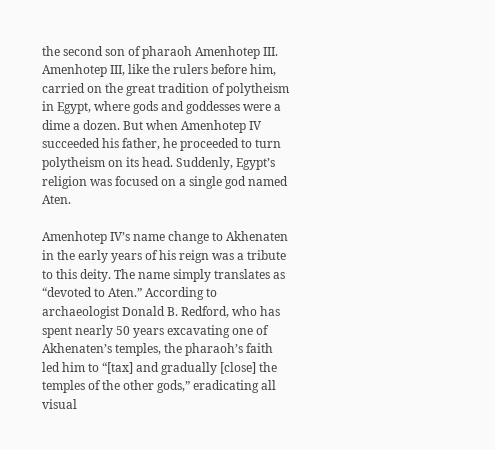the second son of pharaoh Amenhotep III. Amenhotep III, like the rulers before him, carried on the great tradition of polytheism in Egypt, where gods and goddesses were a dime a dozen. But when Amenhotep IV succeeded his father, he proceeded to turn polytheism on its head. Suddenly, Egypt’s religion was focused on a single god named Aten.

Amenhotep IV’s name change to Akhenaten in the early years of his reign was a tribute to this deity. The name simply translates as “devoted to Aten.” According to archaeologist Donald B. Redford, who has spent nearly 50 years excavating one of Akhenaten’s temples, the pharaoh’s faith led him to “[tax] and gradually [close] the temples of the other gods,” eradicating all visual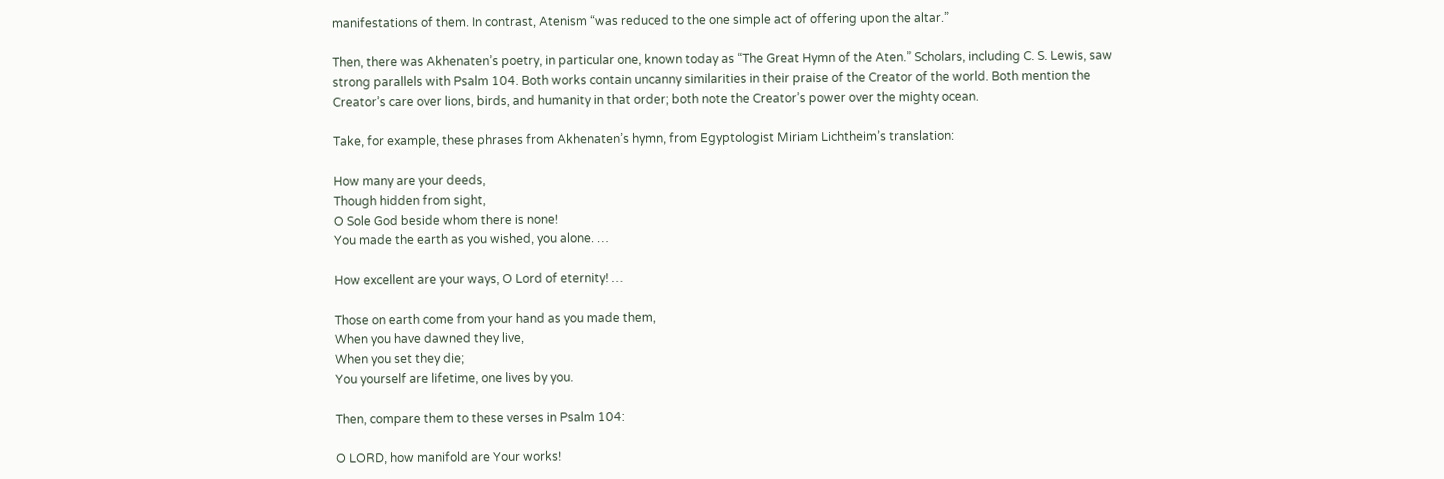manifestations of them. In contrast, Atenism “was reduced to the one simple act of offering upon the altar.”

Then, there was Akhenaten’s poetry, in particular one, known today as “The Great Hymn of the Aten.” Scholars, including C. S. Lewis, saw strong parallels with Psalm 104. Both works contain uncanny similarities in their praise of the Creator of the world. Both mention the Creator’s care over lions, birds, and humanity in that order; both note the Creator’s power over the mighty ocean.

Take, for example, these phrases from Akhenaten’s hymn, from Egyptologist Miriam Lichtheim’s translation:

How many are your deeds,
Though hidden from sight,
O Sole God beside whom there is none!
You made the earth as you wished, you alone. …

How excellent are your ways, O Lord of eternity! …

Those on earth come from your hand as you made them,
When you have dawned they live,
When you set they die;
You yourself are lifetime, one lives by you.

Then, compare them to these verses in Psalm 104:

O LORD, how manifold are Your works!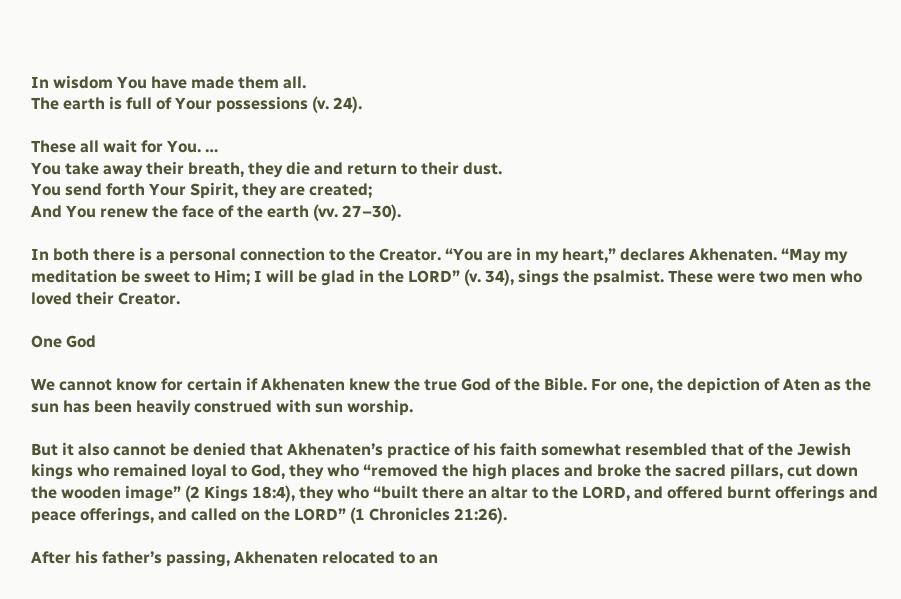In wisdom You have made them all.
The earth is full of Your possessions (v. 24).

These all wait for You. …
You take away their breath, they die and return to their dust.
You send forth Your Spirit, they are created;
And You renew the face of the earth (vv. 27–30).

In both there is a personal connection to the Creator. “You are in my heart,” declares Akhenaten. “May my meditation be sweet to Him; I will be glad in the LORD” (v. 34), sings the psalmist. These were two men who loved their Creator.

One God

We cannot know for certain if Akhenaten knew the true God of the Bible. For one, the depiction of Aten as the sun has been heavily construed with sun worship.

But it also cannot be denied that Akhenaten’s practice of his faith somewhat resembled that of the Jewish kings who remained loyal to God, they who “removed the high places and broke the sacred pillars, cut down the wooden image” (2 Kings 18:4), they who “built there an altar to the LORD, and offered burnt offerings and peace offerings, and called on the LORD” (1 Chronicles 21:26).

After his father’s passing, Akhenaten relocated to an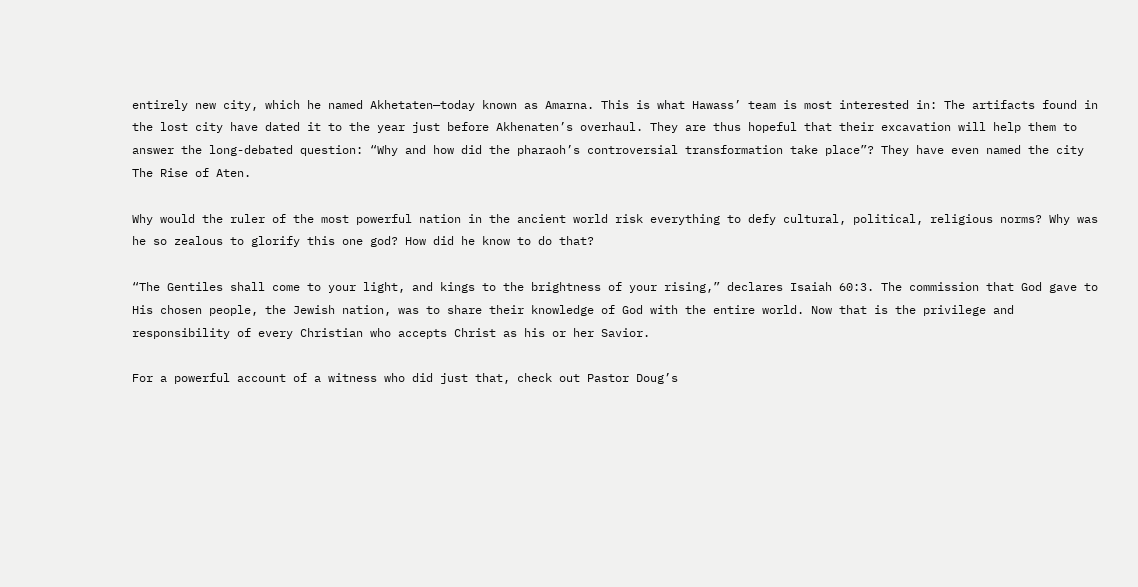entirely new city, which he named Akhetaten—today known as Amarna. This is what Hawass’ team is most interested in: The artifacts found in the lost city have dated it to the year just before Akhenaten’s overhaul. They are thus hopeful that their excavation will help them to answer the long-debated question: “Why and how did the pharaoh’s controversial transformation take place”? They have even named the city The Rise of Aten.

Why would the ruler of the most powerful nation in the ancient world risk everything to defy cultural, political, religious norms? Why was he so zealous to glorify this one god? How did he know to do that?

“The Gentiles shall come to your light, and kings to the brightness of your rising,” declares Isaiah 60:3. The commission that God gave to His chosen people, the Jewish nation, was to share their knowledge of God with the entire world. Now that is the privilege and responsibility of every Christian who accepts Christ as his or her Savior.

For a powerful account of a witness who did just that, check out Pastor Doug’s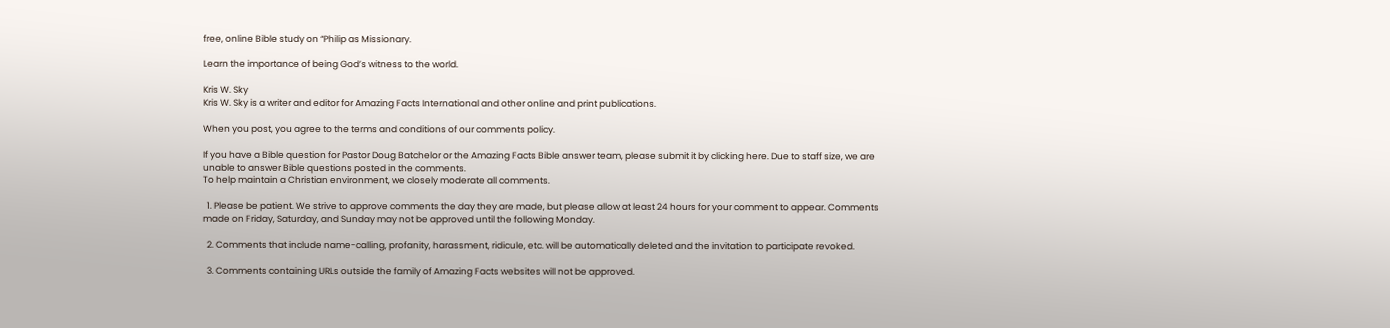free, online Bible study on “Philip as Missionary.

Learn the importance of being God’s witness to the world.

Kris W. Sky
Kris W. Sky is a writer and editor for Amazing Facts International and other online and print publications.

When you post, you agree to the terms and conditions of our comments policy.

If you have a Bible question for Pastor Doug Batchelor or the Amazing Facts Bible answer team, please submit it by clicking here. Due to staff size, we are unable to answer Bible questions posted in the comments.
To help maintain a Christian environment, we closely moderate all comments.

  1. Please be patient. We strive to approve comments the day they are made, but please allow at least 24 hours for your comment to appear. Comments made on Friday, Saturday, and Sunday may not be approved until the following Monday.

  2. Comments that include name-calling, profanity, harassment, ridicule, etc. will be automatically deleted and the invitation to participate revoked.

  3. Comments containing URLs outside the family of Amazing Facts websites will not be approved.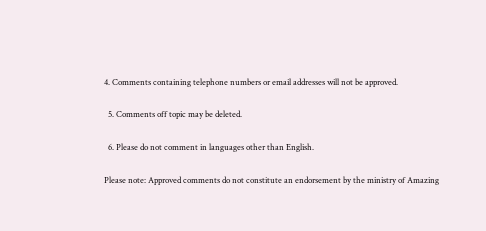4. Comments containing telephone numbers or email addresses will not be approved.

  5. Comments off topic may be deleted.

  6. Please do not comment in languages other than English.

Please note: Approved comments do not constitute an endorsement by the ministry of Amazing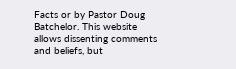Facts or by Pastor Doug Batchelor. This website allows dissenting comments and beliefs, but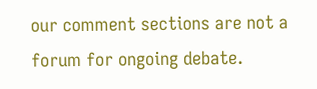our comment sections are not a forum for ongoing debate.